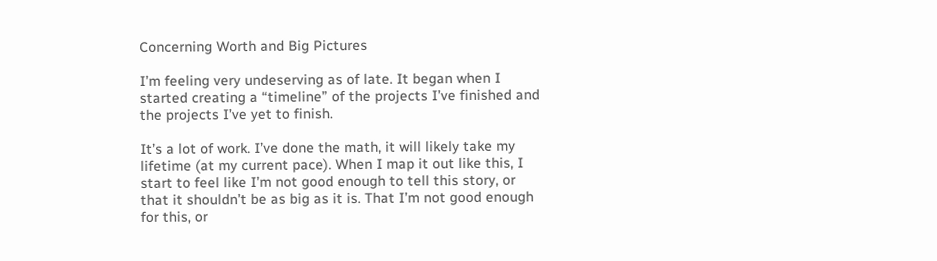Concerning Worth and Big Pictures

I’m feeling very undeserving as of late. It began when I started creating a “timeline” of the projects I’ve finished and the projects I’ve yet to finish.

It’s a lot of work. I’ve done the math, it will likely take my lifetime (at my current pace). When I map it out like this, I start to feel like I’m not good enough to tell this story, or that it shouldn’t be as big as it is. That I’m not good enough for this, or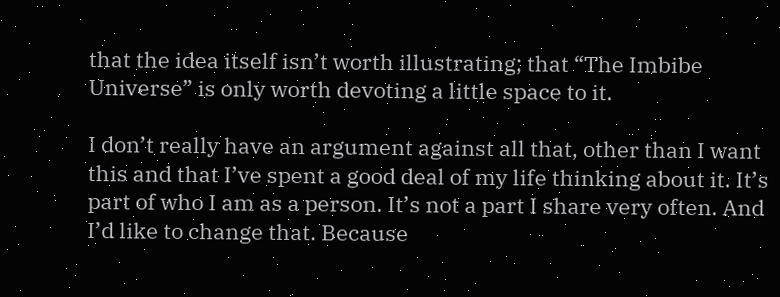that the idea itself isn’t worth illustrating; that “The Imbibe Universe” is only worth devoting a little space to it.

I don’t really have an argument against all that, other than I want this and that I’ve spent a good deal of my life thinking about it. It’s part of who I am as a person. It’s not a part I share very often. And I’d like to change that. Because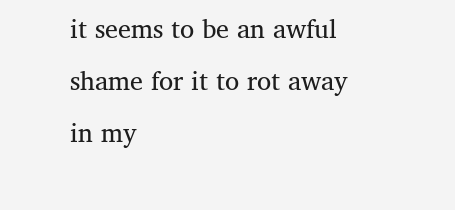it seems to be an awful shame for it to rot away in my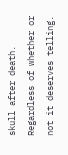skull after death. Regardless of whether or not it deserves telling.